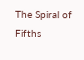The Spiral of Fifths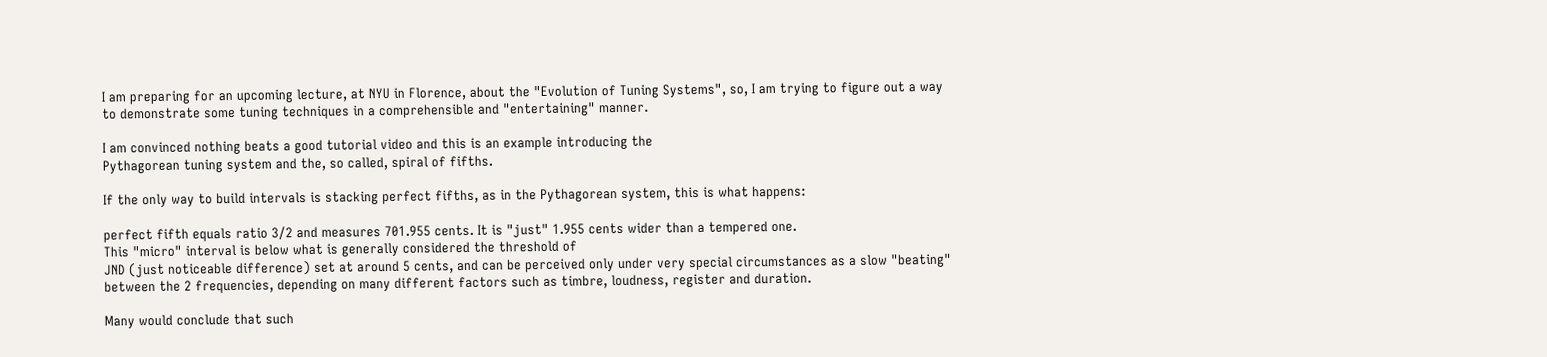I am preparing for an upcoming lecture, at NYU in Florence, about the "Evolution of Tuning Systems", so, I am trying to figure out a way to demonstrate some tuning techniques in a comprehensible and "entertaining" manner.

I am convinced nothing beats a good tutorial video and this is an example introducing the
Pythagorean tuning system and the, so called, spiral of fifths.

If the only way to build intervals is stacking perfect fifths, as in the Pythagorean system, this is what happens:

perfect fifth equals ratio 3/2 and measures 701.955 cents. It is "just" 1.955 cents wider than a tempered one.
This "micro" interval is below what is generally considered the threshold of
JND (just noticeable difference) set at around 5 cents, and can be perceived only under very special circumstances as a slow "beating" between the 2 frequencies, depending on many different factors such as timbre, loudness, register and duration.

Many would conclude that such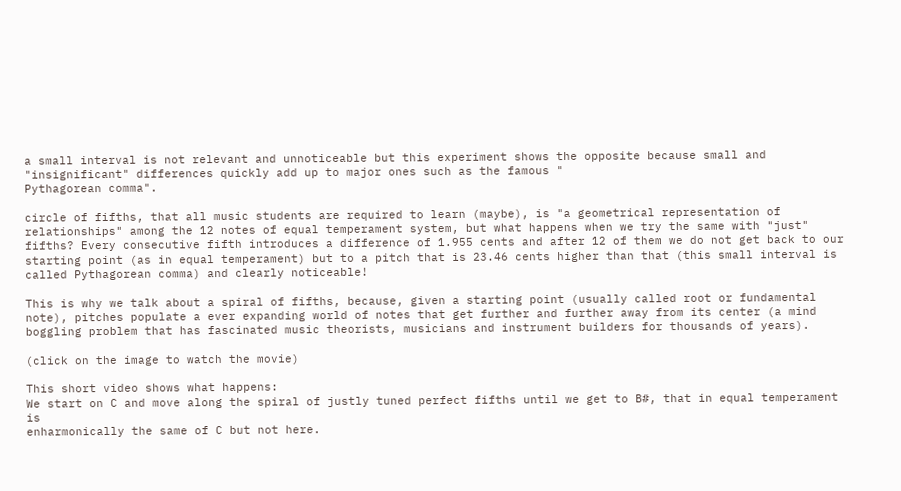a small interval is not relevant and unnoticeable but this experiment shows the opposite because small and "insignificant" differences quickly add up to major ones such as the famous "
Pythagorean comma".

circle of fifths, that all music students are required to learn (maybe), is "a geometrical representation of relationships" among the 12 notes of equal temperament system, but what happens when we try the same with "just" fifths? Every consecutive fifth introduces a difference of 1.955 cents and after 12 of them we do not get back to our starting point (as in equal temperament) but to a pitch that is 23.46 cents higher than that (this small interval is called Pythagorean comma) and clearly noticeable!

This is why we talk about a spiral of fifths, because, given a starting point (usually called root or fundamental note), pitches populate a ever expanding world of notes that get further and further away from its center (a mind boggling problem that has fascinated music theorists, musicians and instrument builders for thousands of years).

(click on the image to watch the movie)

This short video shows what happens:
We start on C and move along the spiral of justly tuned perfect fifths until we get to B#, that in equal temperament is
enharmonically the same of C but not here.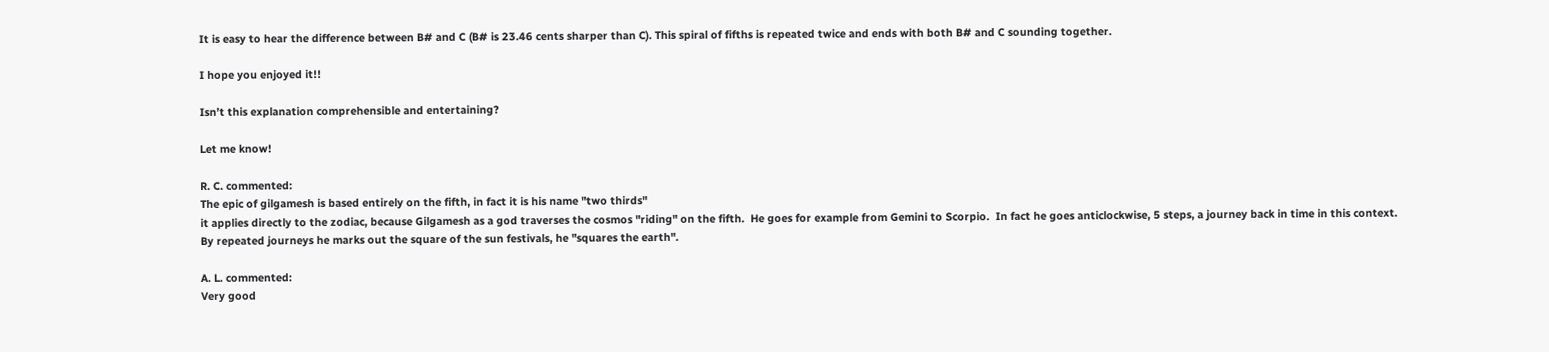It is easy to hear the difference between B# and C (B# is 23.46 cents sharper than C). This spiral of fifths is repeated twice and ends with both B# and C sounding together.

I hope you enjoyed it!!

Isn’t this explanation comprehensible and entertaining?

Let me know!

R. C. commented:
The epic of gilgamesh is based entirely on the fifth, in fact it is his name "two thirds"
it applies directly to the zodiac, because Gilgamesh as a god traverses the cosmos "riding" on the fifth.  He goes for example from Gemini to Scorpio.  In fact he goes anticlockwise, 5 steps, a journey back in time in this context.
By repeated journeys he marks out the square of the sun festivals, he "squares the earth".

A. L. commented:
Very good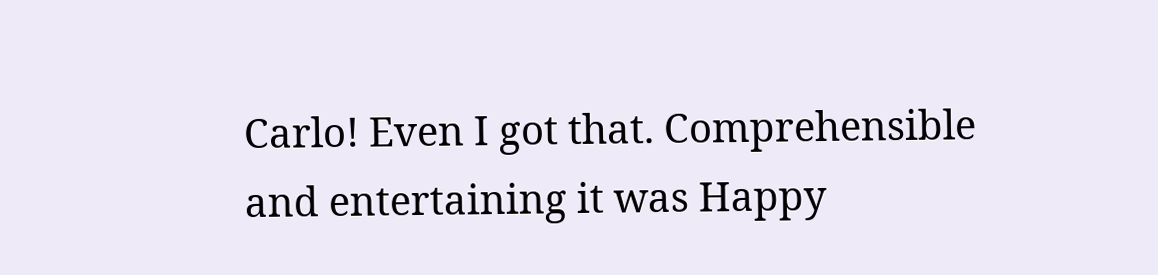Carlo! Even I got that. Comprehensible and entertaining it was Happy